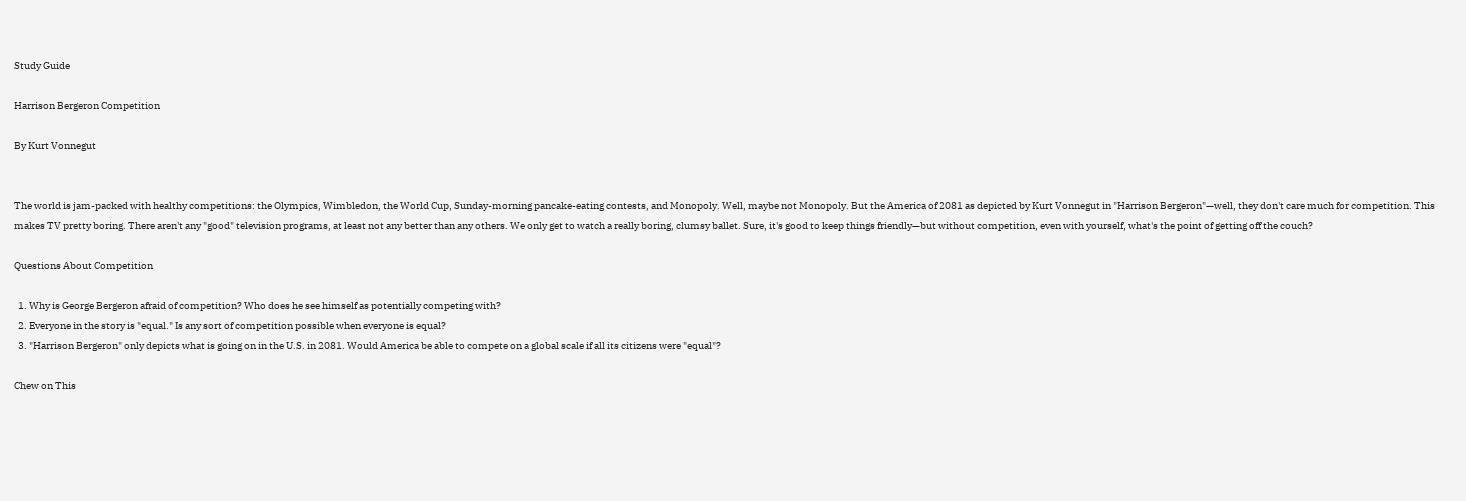Study Guide

Harrison Bergeron Competition

By Kurt Vonnegut


The world is jam-packed with healthy competitions: the Olympics, Wimbledon, the World Cup, Sunday-morning pancake-eating contests, and Monopoly. Well, maybe not Monopoly. But the America of 2081 as depicted by Kurt Vonnegut in "Harrison Bergeron"—well, they don't care much for competition. This makes TV pretty boring. There aren't any "good" television programs, at least not any better than any others. We only get to watch a really boring, clumsy ballet. Sure, it's good to keep things friendly—but without competition, even with yourself, what's the point of getting off the couch?

Questions About Competition

  1. Why is George Bergeron afraid of competition? Who does he see himself as potentially competing with?
  2. Everyone in the story is "equal." Is any sort of competition possible when everyone is equal?
  3. "Harrison Bergeron" only depicts what is going on in the U.S. in 2081. Would America be able to compete on a global scale if all its citizens were "equal"?

Chew on This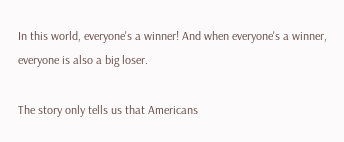In this world, everyone's a winner! And when everyone's a winner, everyone is also a big loser.

The story only tells us that Americans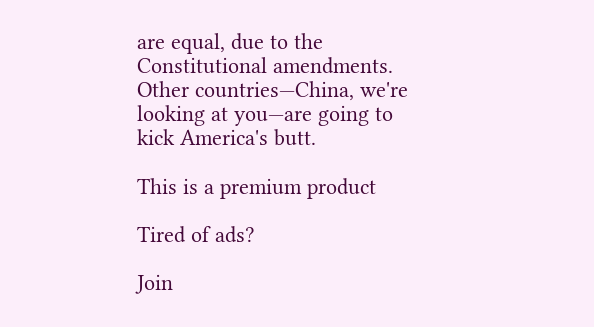are equal, due to the Constitutional amendments. Other countries—China, we're looking at you—are going to kick America's butt.

This is a premium product

Tired of ads?

Join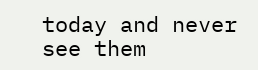today and never see them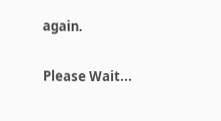again.

Please Wait...